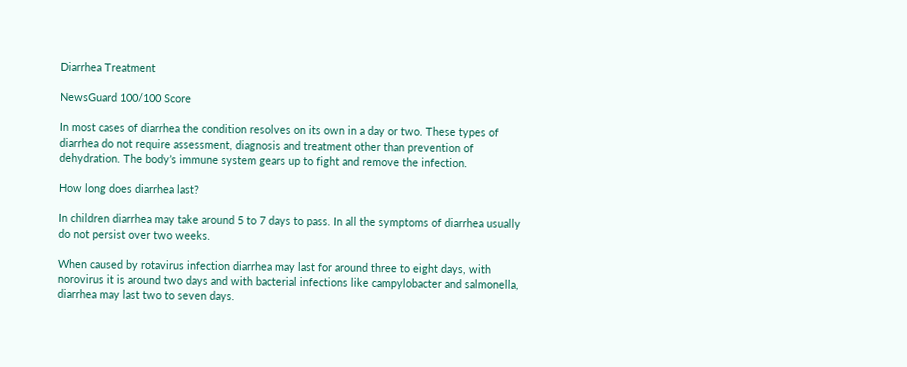Diarrhea Treatment

NewsGuard 100/100 Score

In most cases of diarrhea the condition resolves on its own in a day or two. These types of diarrhea do not require assessment, diagnosis and treatment other than prevention of dehydration. The body’s immune system gears up to fight and remove the infection.

How long does diarrhea last?

In children diarrhea may take around 5 to 7 days to pass. In all the symptoms of diarrhea usually do not persist over two weeks.

When caused by rotavirus infection diarrhea may last for around three to eight days, with norovirus it is around two days and with bacterial infections like campylobacter and salmonella, diarrhea may last two to seven days.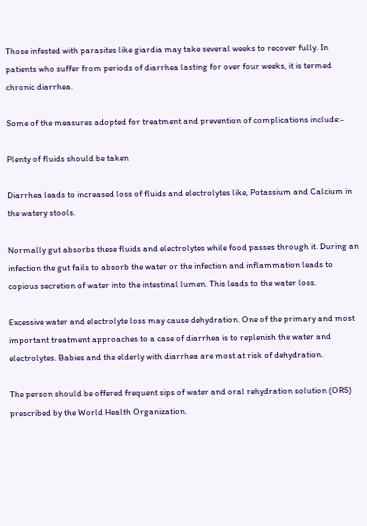Those infested with parasites like giardia may take several weeks to recover fully. In patients who suffer from periods of diarrhea lasting for over four weeks, it is termed chronic diarrhea.

Some of the measures adopted for treatment and prevention of complications include:-

Plenty of fluids should be taken

Diarrhea leads to increased loss of fluids and electrolytes like, Potassium and Calcium in the watery stools.

Normally gut absorbs these fluids and electrolytes while food passes through it. During an infection the gut fails to absorb the water or the infection and inflammation leads to copious secretion of water into the intestinal lumen. This leads to the water loss.

Excessive water and electrolyte loss may cause dehydration. One of the primary and most important treatment approaches to a case of diarrhea is to replenish the water and electrolytes. Babies and the elderly with diarrhea are most at risk of dehydration.

The person should be offered frequent sips of water and oral rehydration solution (ORS) prescribed by the World Health Organization.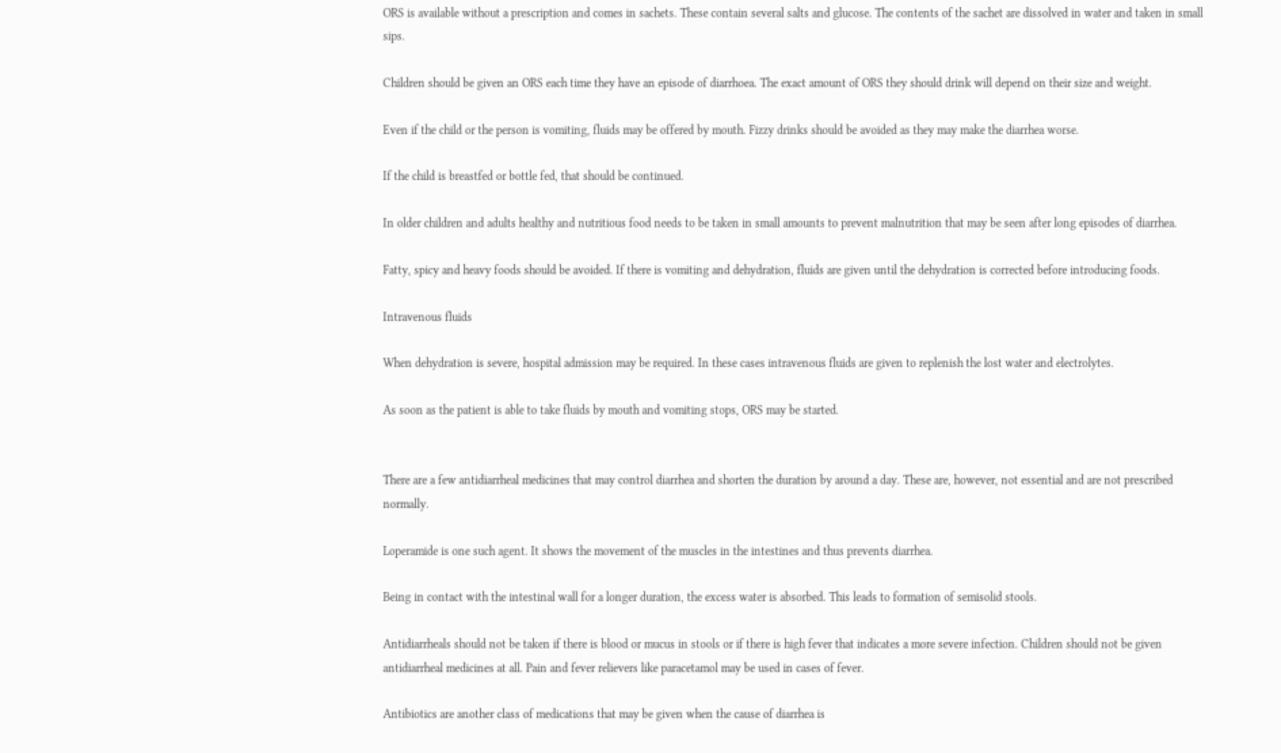ORS is available without a prescription and comes in sachets. These contain several salts and glucose. The contents of the sachet are dissolved in water and taken in small sips.

Children should be given an ORS each time they have an episode of diarrhoea. The exact amount of ORS they should drink will depend on their size and weight.

Even if the child or the person is vomiting, fluids may be offered by mouth. Fizzy drinks should be avoided as they may make the diarrhea worse.

If the child is breastfed or bottle fed, that should be continued.

In older children and adults healthy and nutritious food needs to be taken in small amounts to prevent malnutrition that may be seen after long episodes of diarrhea.

Fatty, spicy and heavy foods should be avoided. If there is vomiting and dehydration, fluids are given until the dehydration is corrected before introducing foods.

Intravenous fluids

When dehydration is severe, hospital admission may be required. In these cases intravenous fluids are given to replenish the lost water and electrolytes.

As soon as the patient is able to take fluids by mouth and vomiting stops, ORS may be started.


There are a few antidiarrheal medicines that may control diarrhea and shorten the duration by around a day. These are, however, not essential and are not prescribed normally.

Loperamide is one such agent. It shows the movement of the muscles in the intestines and thus prevents diarrhea.

Being in contact with the intestinal wall for a longer duration, the excess water is absorbed. This leads to formation of semisolid stools.

Antidiarrheals should not be taken if there is blood or mucus in stools or if there is high fever that indicates a more severe infection. Children should not be given antidiarrheal medicines at all. Pain and fever relievers like paracetamol may be used in cases of fever.

Antibiotics are another class of medications that may be given when the cause of diarrhea is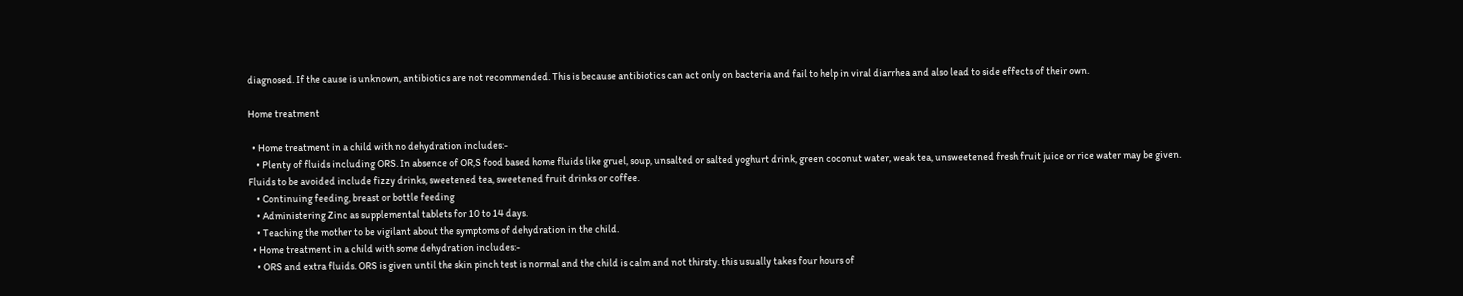diagnosed. If the cause is unknown, antibiotics are not recommended. This is because antibiotics can act only on bacteria and fail to help in viral diarrhea and also lead to side effects of their own.

Home treatment

  • Home treatment in a child with no dehydration includes:-
    • Plenty of fluids including ORS. In absence of OR,S food based home fluids like gruel, soup, unsalted or salted yoghurt drink, green coconut water, weak tea, unsweetened fresh fruit juice or rice water may be given. Fluids to be avoided include fizzy drinks, sweetened tea, sweetened fruit drinks or coffee.
    • Continuing feeding, breast or bottle feeding
    • Administering Zinc as supplemental tablets for 10 to 14 days.
    • Teaching the mother to be vigilant about the symptoms of dehydration in the child.
  • Home treatment in a child with some dehydration includes:-
    • ORS and extra fluids. ORS is given until the skin pinch test is normal and the child is calm and not thirsty. this usually takes four hours of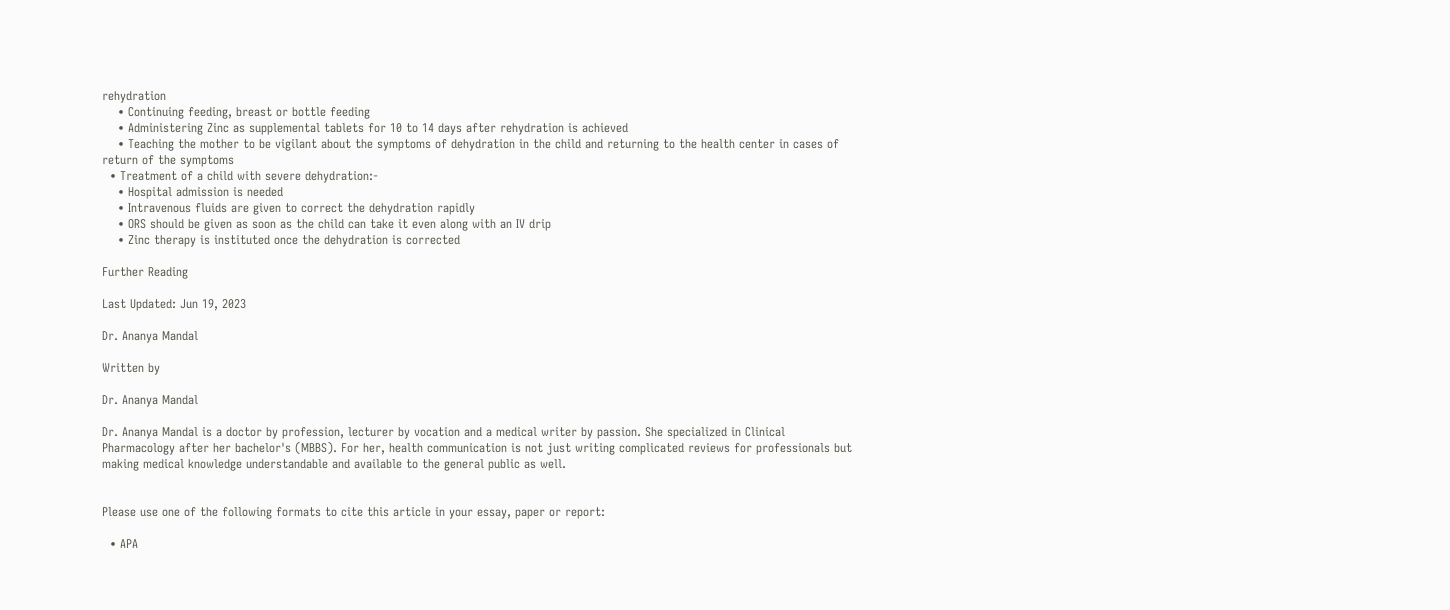rehydration
    • Continuing feeding, breast or bottle feeding
    • Administering Zinc as supplemental tablets for 10 to 14 days after rehydration is achieved
    • Teaching the mother to be vigilant about the symptoms of dehydration in the child and returning to the health center in cases of return of the symptoms
  • Treatment of a child with severe dehydration:-
    • Hospital admission is needed
    • Intravenous fluids are given to correct the dehydration rapidly
    • ORS should be given as soon as the child can take it even along with an IV drip
    • Zinc therapy is instituted once the dehydration is corrected

Further Reading

Last Updated: Jun 19, 2023

Dr. Ananya Mandal

Written by

Dr. Ananya Mandal

Dr. Ananya Mandal is a doctor by profession, lecturer by vocation and a medical writer by passion. She specialized in Clinical Pharmacology after her bachelor's (MBBS). For her, health communication is not just writing complicated reviews for professionals but making medical knowledge understandable and available to the general public as well.


Please use one of the following formats to cite this article in your essay, paper or report:

  • APA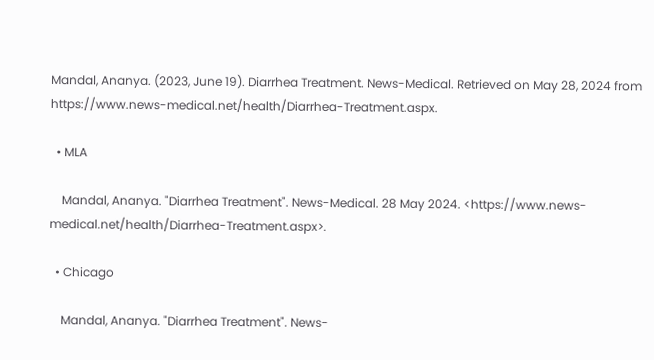Mandal, Ananya. (2023, June 19). Diarrhea Treatment. News-Medical. Retrieved on May 28, 2024 from https://www.news-medical.net/health/Diarrhea-Treatment.aspx.

  • MLA

    Mandal, Ananya. "Diarrhea Treatment". News-Medical. 28 May 2024. <https://www.news-medical.net/health/Diarrhea-Treatment.aspx>.

  • Chicago

    Mandal, Ananya. "Diarrhea Treatment". News-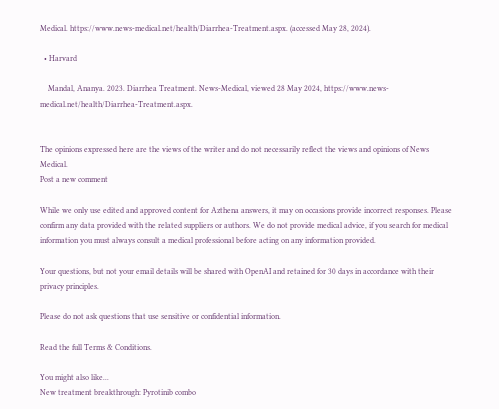Medical. https://www.news-medical.net/health/Diarrhea-Treatment.aspx. (accessed May 28, 2024).

  • Harvard

    Mandal, Ananya. 2023. Diarrhea Treatment. News-Medical, viewed 28 May 2024, https://www.news-medical.net/health/Diarrhea-Treatment.aspx.


The opinions expressed here are the views of the writer and do not necessarily reflect the views and opinions of News Medical.
Post a new comment

While we only use edited and approved content for Azthena answers, it may on occasions provide incorrect responses. Please confirm any data provided with the related suppliers or authors. We do not provide medical advice, if you search for medical information you must always consult a medical professional before acting on any information provided.

Your questions, but not your email details will be shared with OpenAI and retained for 30 days in accordance with their privacy principles.

Please do not ask questions that use sensitive or confidential information.

Read the full Terms & Conditions.

You might also like...
New treatment breakthrough: Pyrotinib combo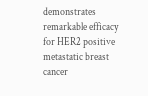demonstrates remarkable efficacy for HER2 positive metastatic breast cancer